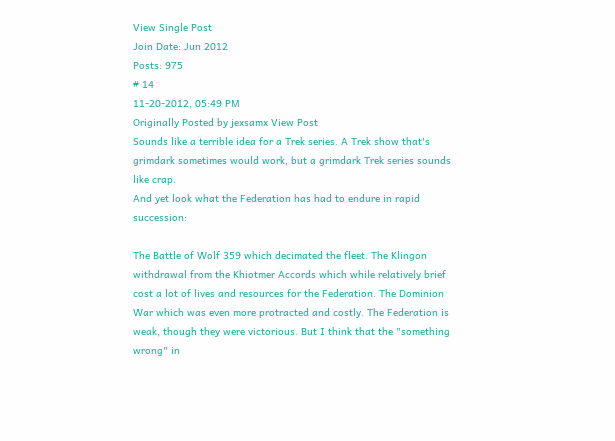View Single Post
Join Date: Jun 2012
Posts: 975
# 14
11-20-2012, 05:49 PM
Originally Posted by jexsamx View Post
Sounds like a terrible idea for a Trek series. A Trek show that's grimdark sometimes would work, but a grimdark Trek series sounds like crap.
And yet look what the Federation has had to endure in rapid succession:

The Battle of Wolf 359 which decimated the fleet. The Klingon withdrawal from the Khiotmer Accords which while relatively brief cost a lot of lives and resources for the Federation. The Dominion War which was even more protracted and costly. The Federation is weak, though they were victorious. But I think that the "something wrong" in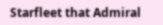Starfleet that Admiral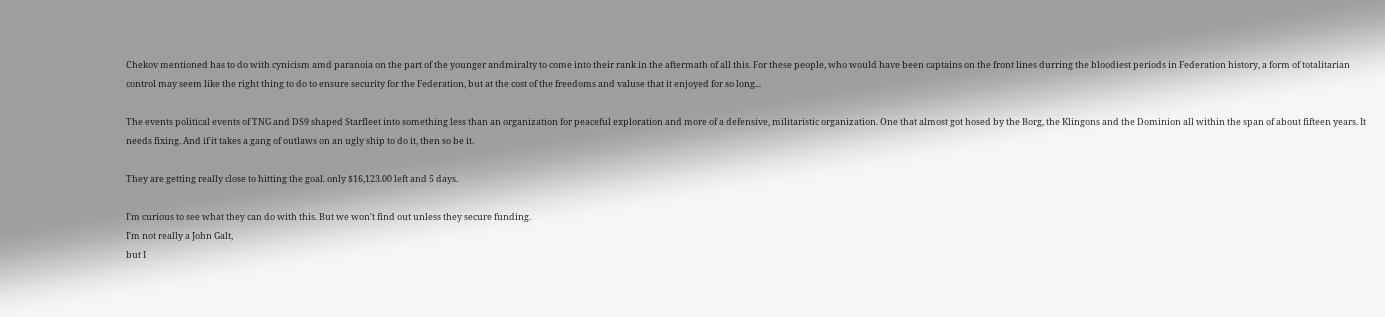Chekov mentioned has to do with cynicism amd paranoia on the part of the younger andmiralty to come into their rank in the aftermath of all this. For these people, who would have been captains on the front lines durring the bloodiest periods in Federation history, a form of totalitarian control may seem like the right thing to do to ensure security for the Federation, but at the cost of the freedoms and valuse that it enjoyed for so long...

The events political events of TNG and DS9 shaped Starfleet into something less than an organization for peaceful exploration and more of a defensive, militaristic organization. One that almost got hosed by the Borg, the Klingons and the Dominion all within the span of about fifteen years. It needs fixing. And if it takes a gang of outlaws on an ugly ship to do it, then so be it.

They are getting really close to hitting the goal. only $16,123.00 left and 5 days.

I'm curious to see what they can do with this. But we won't find out unless they secure funding.
I'm not really a John Galt,
but I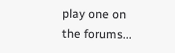play one on the forums...